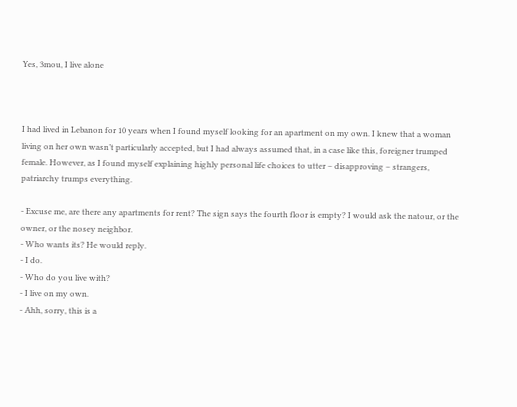Yes, 3mou, I live alone



I had lived in Lebanon for 10 years when I found myself looking for an apartment on my own. I knew that a woman living on her own wasn’t particularly accepted, but I had always assumed that, in a case like this, foreigner trumped female. However, as I found myself explaining highly personal life choices to utter – disapproving – strangers, patriarchy trumps everything.

- Excuse me, are there any apartments for rent? The sign says the fourth floor is empty? I would ask the natour, or the owner, or the nosey neighbor.
- Who wants its? He would reply.
- I do.
- Who do you live with?
- I live on my own.
- Ahh, sorry, this is a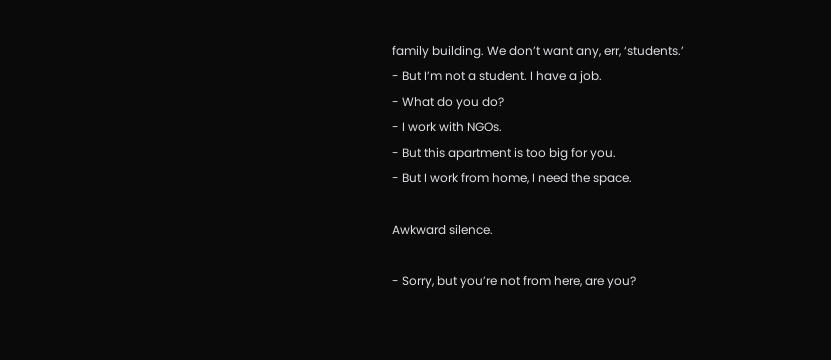family building. We don’t want any, err, ‘students.’
- But I’m not a student. I have a job.
- What do you do?
- I work with NGOs.
- But this apartment is too big for you.
- But I work from home, I need the space.

Awkward silence.

- Sorry, but you’re not from here, are you?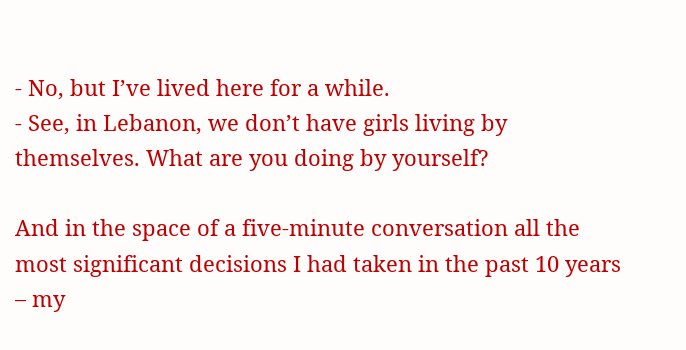- No, but I’ve lived here for a while.
- See, in Lebanon, we don’t have girls living by themselves. What are you doing by yourself?

And in the space of a five-minute conversation all the most significant decisions I had taken in the past 10 years – my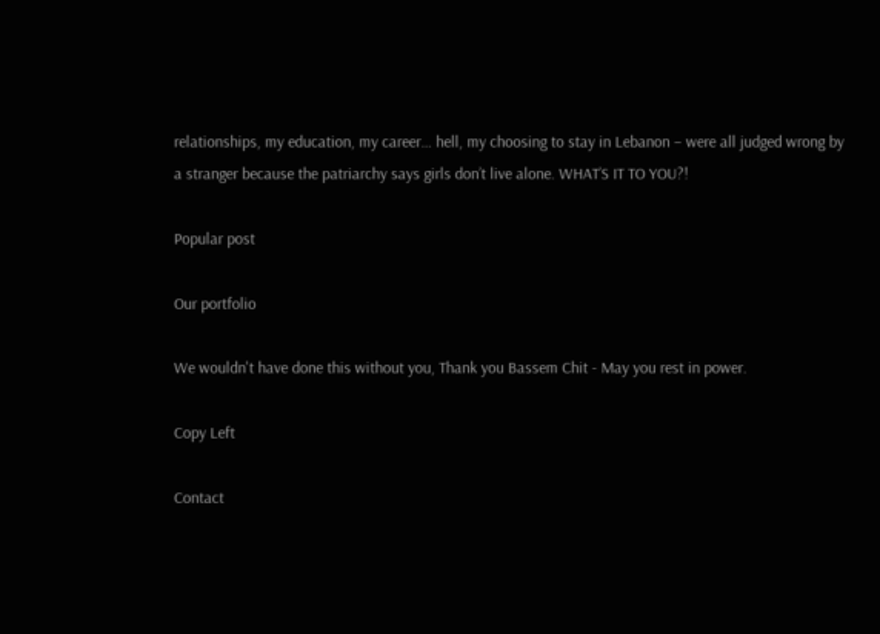relationships, my education, my career… hell, my choosing to stay in Lebanon – were all judged wrong by a stranger because the patriarchy says girls don’t live alone. WHAT’S IT TO YOU?!

Popular post

Our portfolio

We wouldn't have done this without you, Thank you Bassem Chit - May you rest in power.

Copy Left

Contact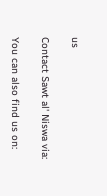us

Contact Sawt al' Niswa via:

You can also find us on: